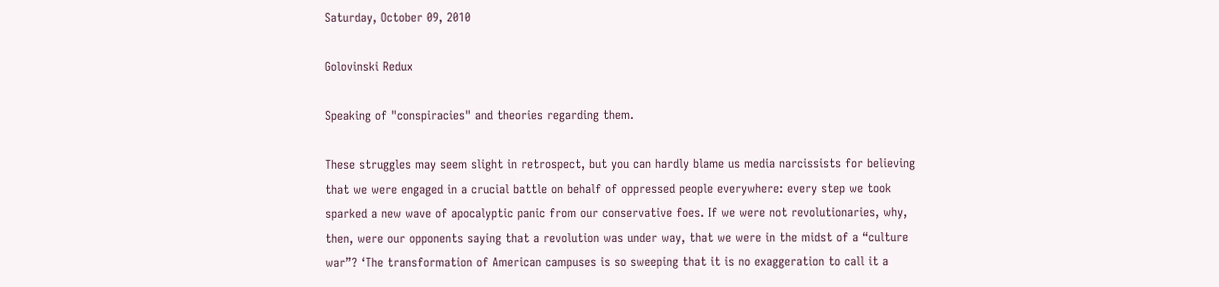Saturday, October 09, 2010

Golovinski Redux

Speaking of "conspiracies" and theories regarding them.

These struggles may seem slight in retrospect, but you can hardly blame us media narcissists for believing that we were engaged in a crucial battle on behalf of oppressed people everywhere: every step we took sparked a new wave of apocalyptic panic from our conservative foes. If we were not revolutionaries, why, then, were our opponents saying that a revolution was under way, that we were in the midst of a “culture war”? ‘The transformation of American campuses is so sweeping that it is no exaggeration to call it a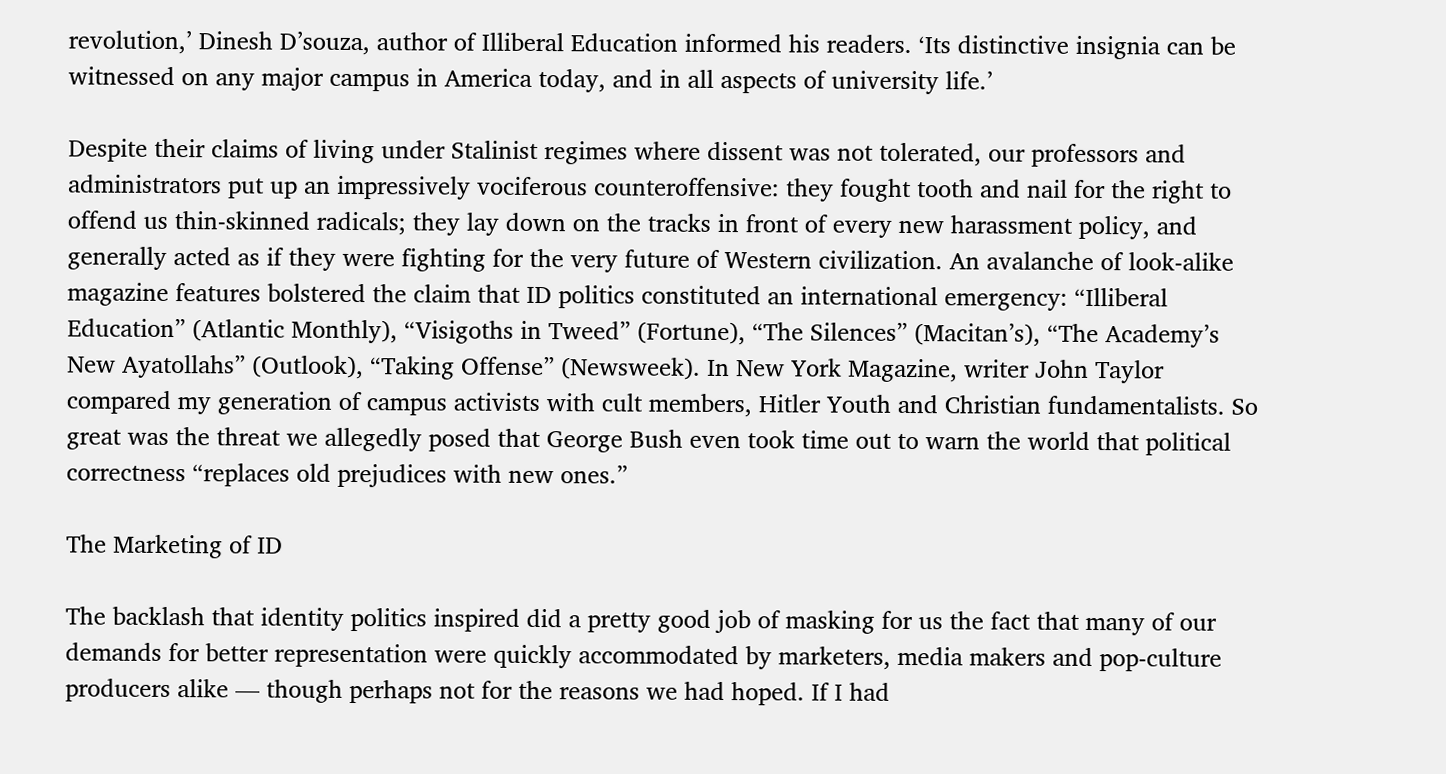revolution,’ Dinesh D’souza, author of Illiberal Education informed his readers. ‘Its distinctive insignia can be witnessed on any major campus in America today, and in all aspects of university life.’

Despite their claims of living under Stalinist regimes where dissent was not tolerated, our professors and administrators put up an impressively vociferous counteroffensive: they fought tooth and nail for the right to offend us thin-skinned radicals; they lay down on the tracks in front of every new harassment policy, and generally acted as if they were fighting for the very future of Western civilization. An avalanche of look-alike magazine features bolstered the claim that ID politics constituted an international emergency: “Illiberal Education” (Atlantic Monthly), “Visigoths in Tweed” (Fortune), “The Silences” (Macitan’s), “The Academy’s New Ayatollahs” (Outlook), “Taking Offense” (Newsweek). In New York Magazine, writer John Taylor compared my generation of campus activists with cult members, Hitler Youth and Christian fundamentalists. So great was the threat we allegedly posed that George Bush even took time out to warn the world that political correctness “replaces old prejudices with new ones.”

The Marketing of ID

The backlash that identity politics inspired did a pretty good job of masking for us the fact that many of our demands for better representation were quickly accommodated by marketers, media makers and pop-culture producers alike — though perhaps not for the reasons we had hoped. If I had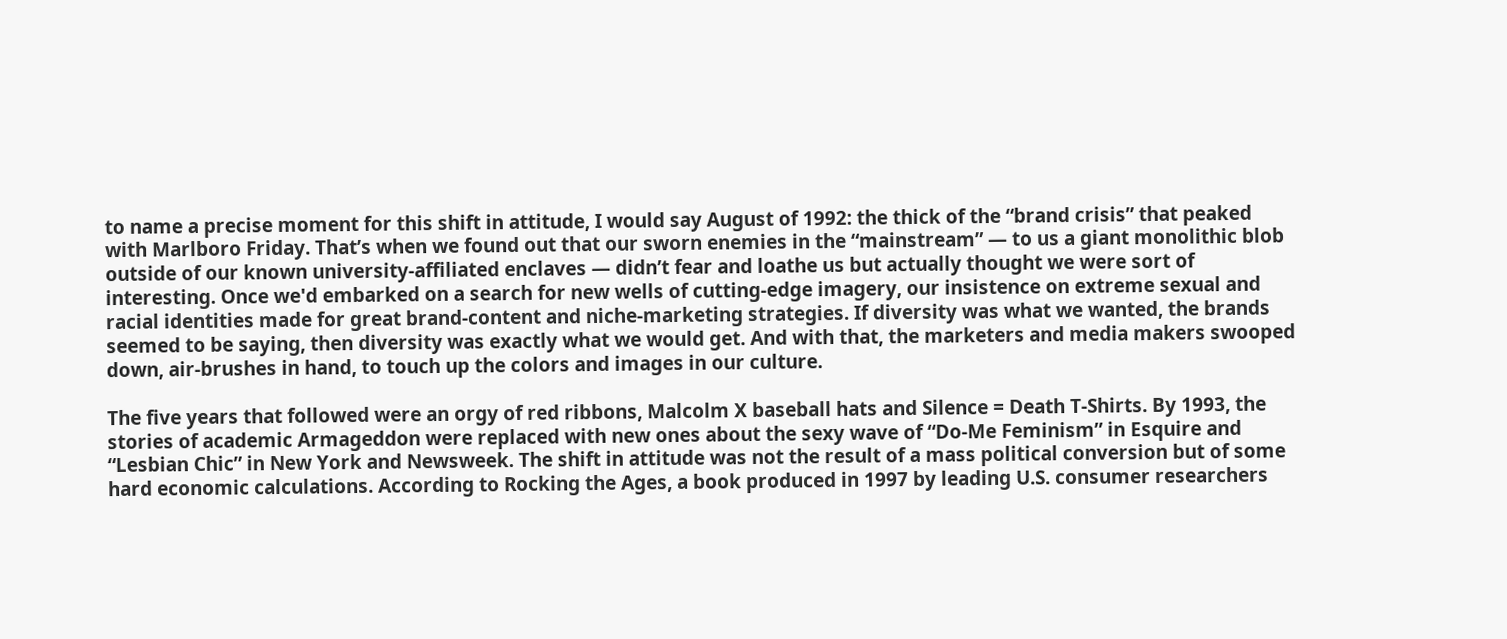to name a precise moment for this shift in attitude, I would say August of 1992: the thick of the “brand crisis” that peaked with Marlboro Friday. That’s when we found out that our sworn enemies in the “mainstream” — to us a giant monolithic blob outside of our known university-affiliated enclaves — didn’t fear and loathe us but actually thought we were sort of interesting. Once we'd embarked on a search for new wells of cutting-edge imagery, our insistence on extreme sexual and racial identities made for great brand-content and niche-marketing strategies. If diversity was what we wanted, the brands seemed to be saying, then diversity was exactly what we would get. And with that, the marketers and media makers swooped down, air-brushes in hand, to touch up the colors and images in our culture.

The five years that followed were an orgy of red ribbons, Malcolm X baseball hats and Silence = Death T-Shirts. By 1993, the stories of academic Armageddon were replaced with new ones about the sexy wave of “Do-Me Feminism” in Esquire and “Lesbian Chic” in New York and Newsweek. The shift in attitude was not the result of a mass political conversion but of some hard economic calculations. According to Rocking the Ages, a book produced in 1997 by leading U.S. consumer researchers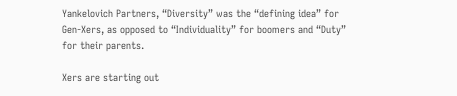Yankelovich Partners, “Diversity” was the “defining idea” for Gen-Xers, as opposed to “Individuality” for boomers and “Duty” for their parents.

Xers are starting out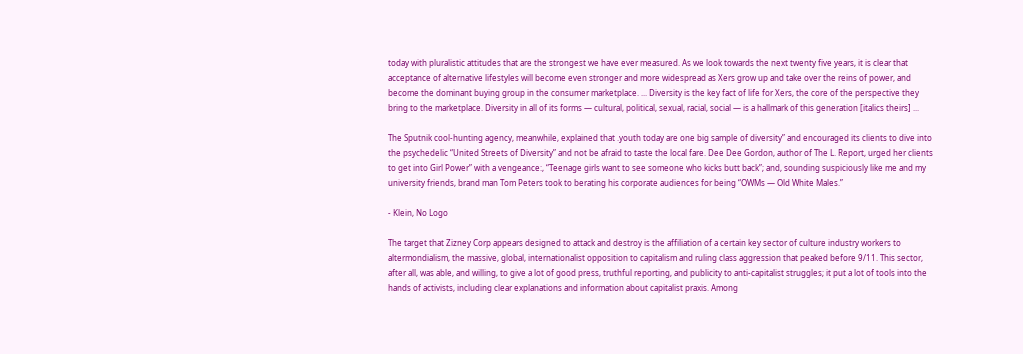today with pluralistic attitudes that are the strongest we have ever measured. As we look towards the next twenty five years, it is clear that acceptance of alternative lifestyles will become even stronger and more widespread as Xers grow up and take over the reins of power, and become the dominant buying group in the consumer marketplace. ... Diversity is the key fact of life for Xers, the core of the perspective they bring to the marketplace. Diversity in all of its forms — cultural, political, sexual, racial, social — is a hallmark of this generation [italics theirs] ...

The Sputnik cool-hunting agency, meanwhile, explained that .youth today are one big sample of diversity” and encouraged its clients to dive into the psychedelic “United Streets of Diversity” and not be afraid to taste the local fare. Dee Dee Gordon, author of The L. Report, urged her clients to get into Girl Power” with a vengeance:, “Teenage girls want to see someone who kicks butt back”; and, sounding suspiciously like me and my university friends, brand man Tom Peters took to berating his corporate audiences for being “OWMs — Old White Males.”

- Klein, No Logo

The target that Zizney Corp appears designed to attack and destroy is the affiliation of a certain key sector of culture industry workers to altermondialism, the massive, global, internationalist opposition to capitalism and ruling class aggression that peaked before 9/11. This sector, after all, was able, and willing, to give a lot of good press, truthful reporting, and publicity to anti-capitalist struggles; it put a lot of tools into the hands of activists, including clear explanations and information about capitalist praxis. Among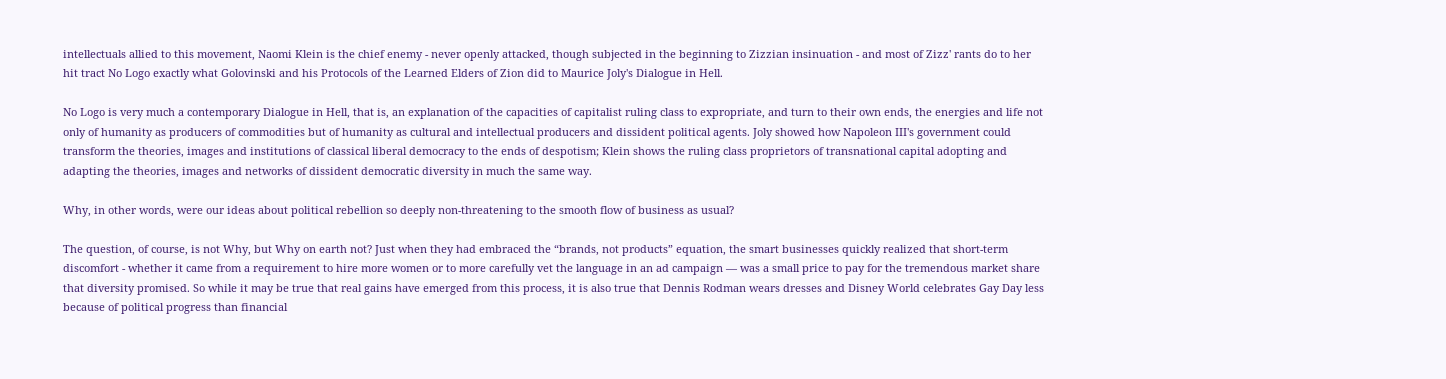intellectuals allied to this movement, Naomi Klein is the chief enemy - never openly attacked, though subjected in the beginning to Zizzian insinuation - and most of Zizz' rants do to her hit tract No Logo exactly what Golovinski and his Protocols of the Learned Elders of Zion did to Maurice Joly's Dialogue in Hell.

No Logo is very much a contemporary Dialogue in Hell, that is, an explanation of the capacities of capitalist ruling class to expropriate, and turn to their own ends, the energies and life not only of humanity as producers of commodities but of humanity as cultural and intellectual producers and dissident political agents. Joly showed how Napoleon III's government could transform the theories, images and institutions of classical liberal democracy to the ends of despotism; Klein shows the ruling class proprietors of transnational capital adopting and adapting the theories, images and networks of dissident democratic diversity in much the same way.

Why, in other words, were our ideas about political rebellion so deeply non-threatening to the smooth flow of business as usual?

The question, of course, is not Why, but Why on earth not? Just when they had embraced the “brands, not products” equation, the smart businesses quickly realized that short-term discomfort - whether it came from a requirement to hire more women or to more carefully vet the language in an ad campaign — was a small price to pay for the tremendous market share that diversity promised. So while it may be true that real gains have emerged from this process, it is also true that Dennis Rodman wears dresses and Disney World celebrates Gay Day less because of political progress than financial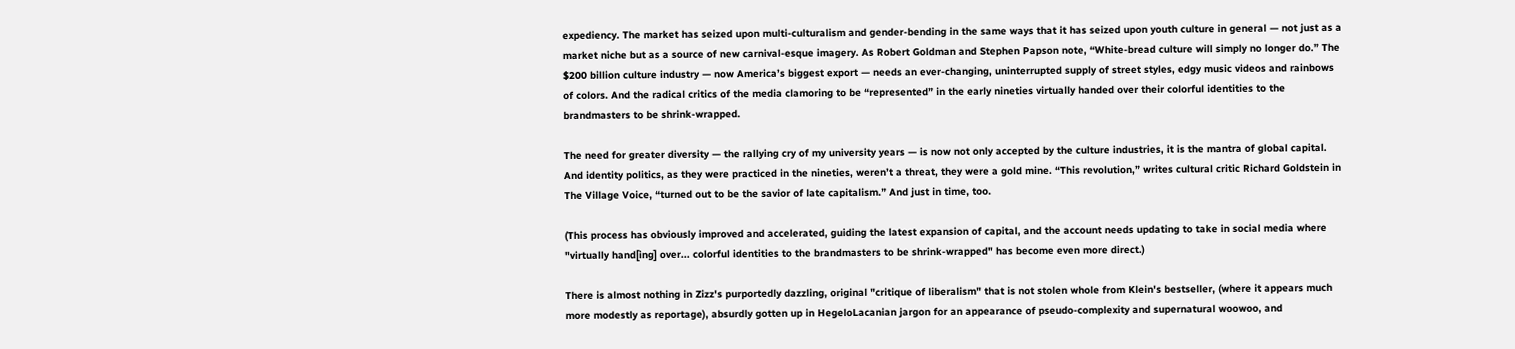expediency. The market has seized upon multi-culturalism and gender-bending in the same ways that it has seized upon youth culture in general — not just as a market niche but as a source of new carnival-esque imagery. As Robert Goldman and Stephen Papson note, “White-bread culture will simply no longer do.” The $200 billion culture industry — now America’s biggest export — needs an ever-changing, uninterrupted supply of street styles, edgy music videos and rainbows of colors. And the radical critics of the media clamoring to be “represented” in the early nineties virtually handed over their colorful identities to the brandmasters to be shrink-wrapped.

The need for greater diversity — the rallying cry of my university years — is now not only accepted by the culture industries, it is the mantra of global capital. And identity politics, as they were practiced in the nineties, weren’t a threat, they were a gold mine. “This revolution,” writes cultural critic Richard Goldstein in The Village Voice, “turned out to be the savior of late capitalism.” And just in time, too.

(This process has obviously improved and accelerated, guiding the latest expansion of capital, and the account needs updating to take in social media where "virtually hand[ing] over... colorful identities to the brandmasters to be shrink-wrapped" has become even more direct.)

There is almost nothing in Zizz's purportedly dazzling, original "critique of liberalism" that is not stolen whole from Klein's bestseller, (where it appears much more modestly as reportage), absurdly gotten up in HegeloLacanian jargon for an appearance of pseudo-complexity and supernatural woowoo, and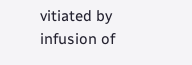vitiated by infusion of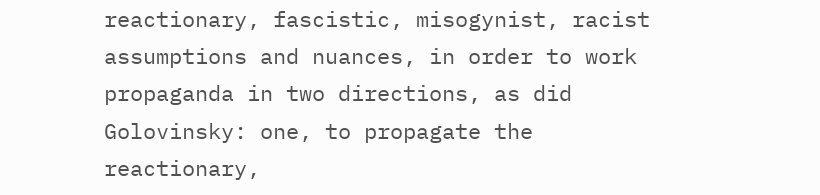reactionary, fascistic, misogynist, racist assumptions and nuances, in order to work propaganda in two directions, as did Golovinsky: one, to propagate the reactionary,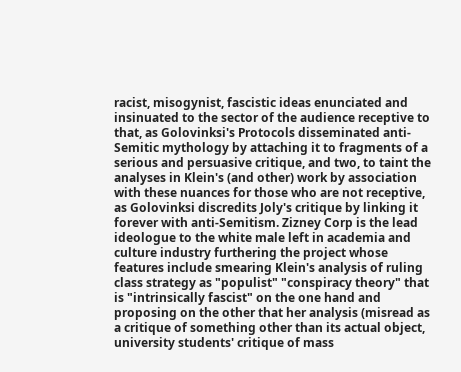racist, misogynist, fascistic ideas enunciated and insinuated to the sector of the audience receptive to that, as Golovinksi's Protocols disseminated anti-Semitic mythology by attaching it to fragments of a serious and persuasive critique, and two, to taint the analyses in Klein's (and other) work by association with these nuances for those who are not receptive, as Golovinksi discredits Joly's critique by linking it forever with anti-Semitism. Zizney Corp is the lead ideologue to the white male left in academia and culture industry furthering the project whose features include smearing Klein's analysis of ruling class strategy as "populist" "conspiracy theory" that is "intrinsically fascist" on the one hand and proposing on the other that her analysis (misread as a critique of something other than its actual object, university students' critique of mass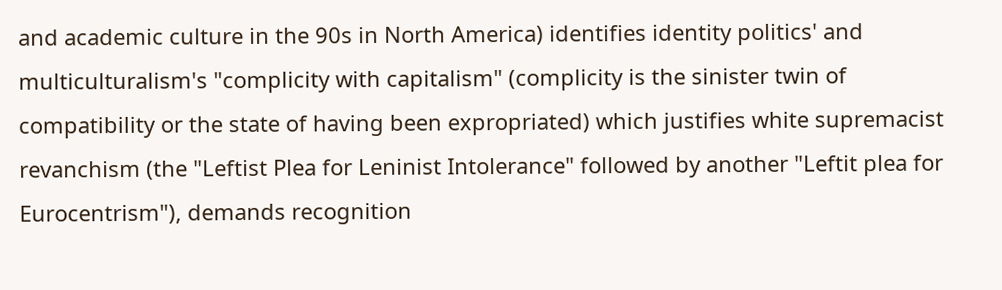and academic culture in the 90s in North America) identifies identity politics' and multiculturalism's "complicity with capitalism" (complicity is the sinister twin of compatibility or the state of having been expropriated) which justifies white supremacist revanchism (the "Leftist Plea for Leninist Intolerance" followed by another "Leftit plea for Eurocentrism"), demands recognition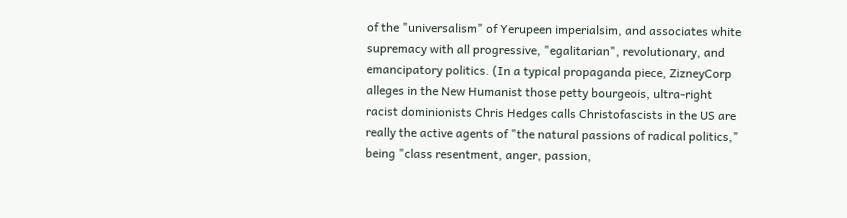of the "universalism" of Yerupeen imperialsim, and associates white supremacy with all progressive, "egalitarian", revolutionary, and emancipatory politics. (In a typical propaganda piece, ZizneyCorp alleges in the New Humanist those petty bourgeois, ultra-right racist dominionists Chris Hedges calls Christofascists in the US are really the active agents of "the natural passions of radical politics," being "class resentment, anger, passion,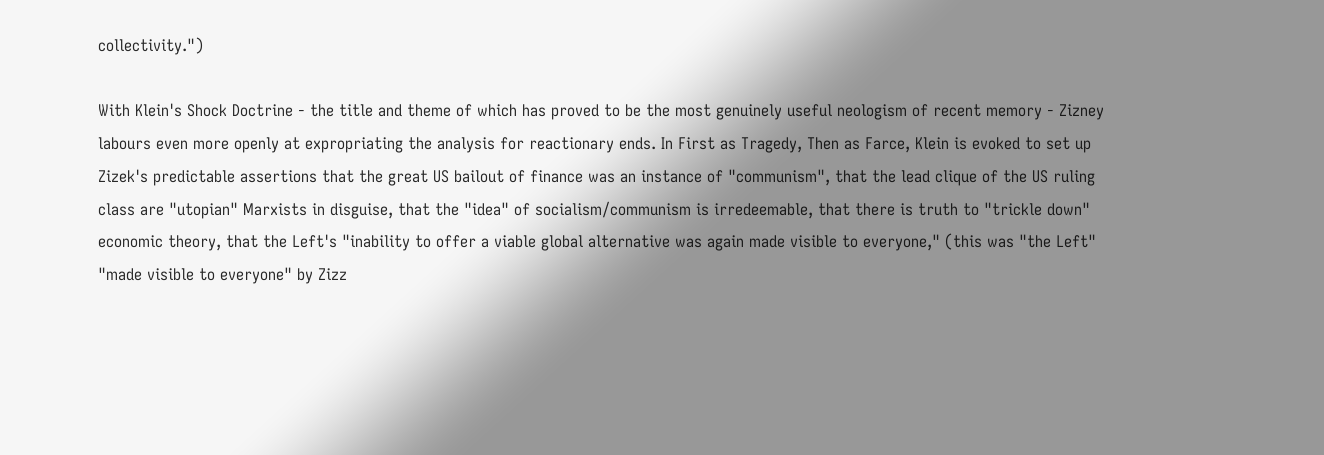collectivity.")

With Klein's Shock Doctrine - the title and theme of which has proved to be the most genuinely useful neologism of recent memory - Zizney labours even more openly at expropriating the analysis for reactionary ends. In First as Tragedy, Then as Farce, Klein is evoked to set up Zizek's predictable assertions that the great US bailout of finance was an instance of "communism", that the lead clique of the US ruling class are "utopian" Marxists in disguise, that the "idea" of socialism/communism is irredeemable, that there is truth to "trickle down" economic theory, that the Left's "inability to offer a viable global alternative was again made visible to everyone," (this was "the Left" "made visible to everyone" by Zizz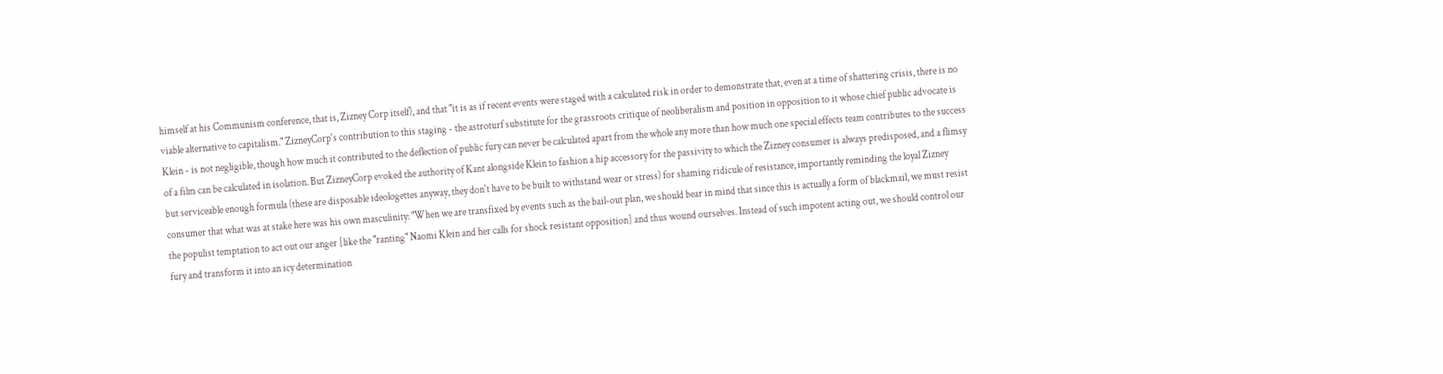himself at his Communism conference, that is, Zizney Corp itself), and that "it is as if recent events were staged with a calculated risk in order to demonstrate that, even at a time of shattering crisis, there is no viable alternative to capitalism." ZizneyCorp's contribution to this staging - the astroturf substitute for the grassroots critique of neoliberalism and position in opposition to it whose chief public advocate is Klein - is not negligible, though how much it contributed to the deflection of public fury can never be calculated apart from the whole any more than how much one special effects team contributes to the success of a film can be calculated in isolation. But ZizneyCorp evoked the authority of Kant alongside Klein to fashion a hip accessory for the passivity to which the Zizney consumer is always predisposed, and a flimsy but serviceable enough formula (these are disposable ideologettes anyway, they don't have to be built to withstand wear or stress) for shaming ridicule of resistance, importantly reminding the loyal Zizney consumer that what was at stake here was his own masculinity: "When we are transfixed by events such as the bail-out plan, we should bear in mind that since this is actually a form of blackmail, we must resist the populist temptation to act out our anger [like the "ranting" Naomi Klein and her calls for shock resistant opposition] and thus wound ourselves. Instead of such impotent acting out, we should control our fury and transform it into an icy determination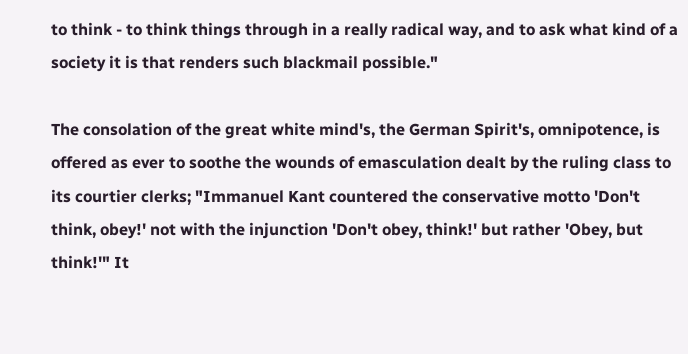to think - to think things through in a really radical way, and to ask what kind of a society it is that renders such blackmail possible."

The consolation of the great white mind's, the German Spirit's, omnipotence, is offered as ever to soothe the wounds of emasculation dealt by the ruling class to its courtier clerks; "Immanuel Kant countered the conservative motto 'Don't think, obey!' not with the injunction 'Don't obey, think!' but rather 'Obey, but think!'" It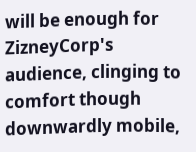will be enough for ZizneyCorp's audience, clinging to comfort though downwardly mobile,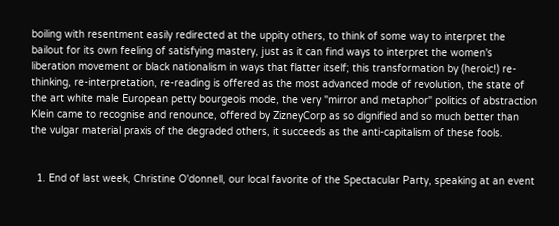boiling with resentment easily redirected at the uppity others, to think of some way to interpret the bailout for its own feeling of satisfying mastery, just as it can find ways to interpret the women's liberation movement or black nationalism in ways that flatter itself; this transformation by (heroic!) re-thinking, re-interpretation, re-reading is offered as the most advanced mode of revolution, the state of the art white male European petty bourgeois mode, the very "mirror and metaphor" politics of abstraction Klein came to recognise and renounce, offered by ZizneyCorp as so dignified and so much better than the vulgar material praxis of the degraded others, it succeeds as the anti-capitalism of these fools.


  1. End of last week, Christine O'donnell, our local favorite of the Spectacular Party, speaking at an event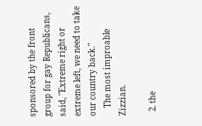sponsored by the front group for gay Republicans, said, "Extreme right or extreme left, we need to take our country back."
    The most improable Zizzian.

  2. the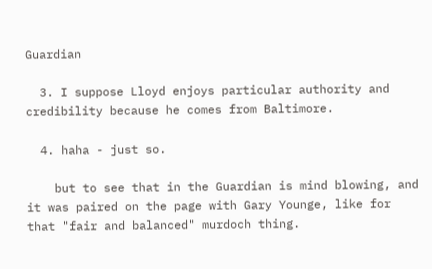Guardian

  3. I suppose Lloyd enjoys particular authority and credibility because he comes from Baltimore.

  4. haha - just so.

    but to see that in the Guardian is mind blowing, and it was paired on the page with Gary Younge, like for that "fair and balanced" murdoch thing.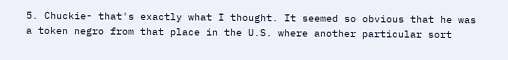5. Chuckie- that's exactly what I thought. It seemed so obvious that he was a token negro from that place in the U.S. where another particular sort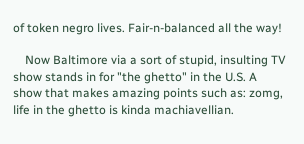of token negro lives. Fair-n-balanced all the way!

    Now Baltimore via a sort of stupid, insulting TV show stands in for "the ghetto" in the U.S. A show that makes amazing points such as: zomg, life in the ghetto is kinda machiavellian.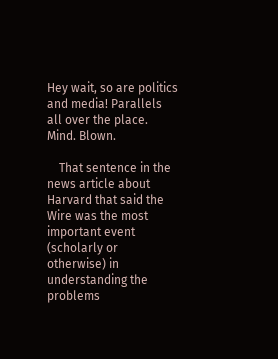Hey wait, so are politics and media! Parallels all over the place. Mind. Blown.

    That sentence in the news article about Harvard that said the Wire was the most important event (scholarly or otherwise) in understanding the problems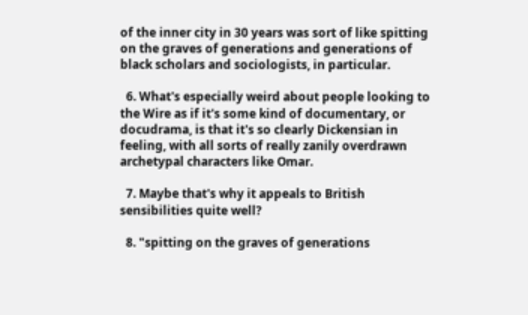of the inner city in 30 years was sort of like spitting on the graves of generations and generations of black scholars and sociologists, in particular.

  6. What's especially weird about people looking to the Wire as if it's some kind of documentary, or docudrama, is that it's so clearly Dickensian in feeling, with all sorts of really zanily overdrawn archetypal characters like Omar.

  7. Maybe that's why it appeals to British sensibilities quite well?

  8. "spitting on the graves of generations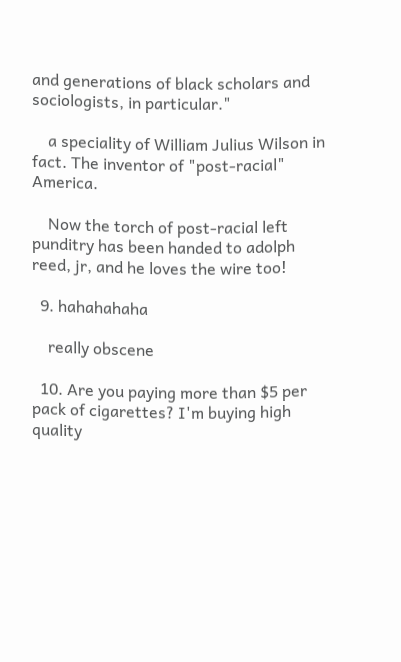and generations of black scholars and sociologists, in particular."

    a speciality of William Julius Wilson in fact. The inventor of "post-racial" America.

    Now the torch of post-racial left punditry has been handed to adolph reed, jr, and he loves the wire too!

  9. hahahahaha

    really obscene

  10. Are you paying more than $5 per pack of cigarettes? I'm buying high quality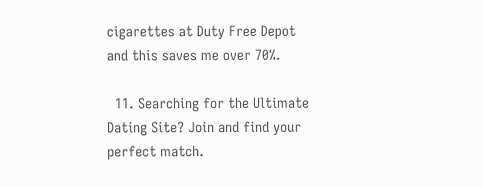cigarettes at Duty Free Depot and this saves me over 70%.

  11. Searching for the Ultimate Dating Site? Join and find your perfect match.